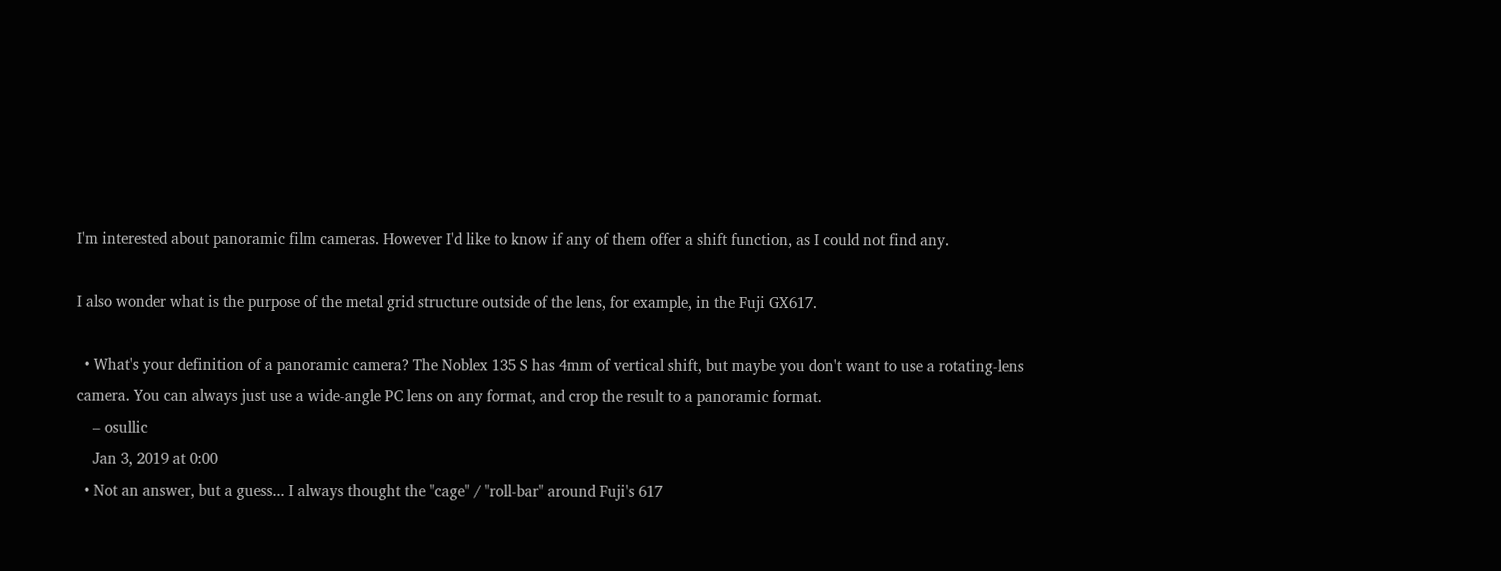I'm interested about panoramic film cameras. However I'd like to know if any of them offer a shift function, as I could not find any.

I also wonder what is the purpose of the metal grid structure outside of the lens, for example, in the Fuji GX617.

  • What's your definition of a panoramic camera? The Noblex 135 S has 4mm of vertical shift, but maybe you don't want to use a rotating-lens camera. You can always just use a wide-angle PC lens on any format, and crop the result to a panoramic format.
    – osullic
    Jan 3, 2019 at 0:00
  • Not an answer, but a guess... I always thought the "cage" / "roll-bar" around Fuji's 617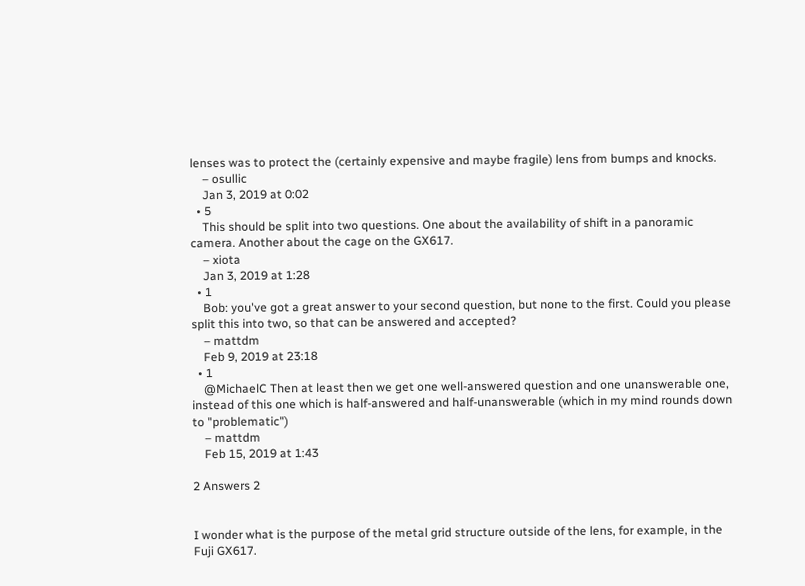lenses was to protect the (certainly expensive and maybe fragile) lens from bumps and knocks.
    – osullic
    Jan 3, 2019 at 0:02
  • 5
    This should be split into two questions. One about the availability of shift in a panoramic camera. Another about the cage on the GX617.
    – xiota
    Jan 3, 2019 at 1:28
  • 1
    Bob: you've got a great answer to your second question, but none to the first. Could you please split this into two, so that can be answered and accepted?
    – mattdm
    Feb 9, 2019 at 23:18
  • 1
    @MichaelC Then at least then we get one well-answered question and one unanswerable one, instead of this one which is half-answered and half-unanswerable (which in my mind rounds down to "problematic")
    – mattdm
    Feb 15, 2019 at 1:43

2 Answers 2


I wonder what is the purpose of the metal grid structure outside of the lens, for example, in the Fuji GX617.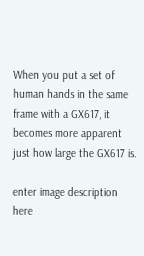When you put a set of human hands in the same frame with a GX617, it becomes more apparent just how large the GX617 is.

enter image description here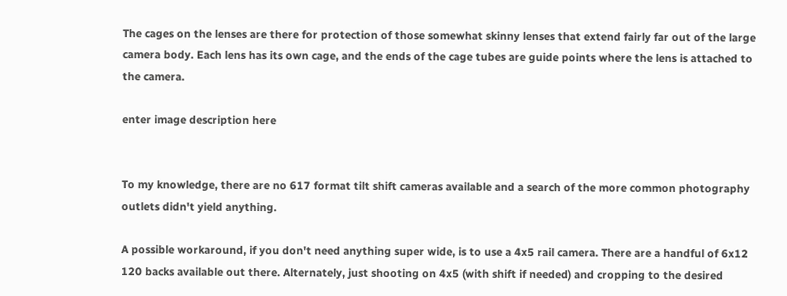The cages on the lenses are there for protection of those somewhat skinny lenses that extend fairly far out of the large camera body. Each lens has its own cage, and the ends of the cage tubes are guide points where the lens is attached to the camera.

enter image description here


To my knowledge, there are no 617 format tilt shift cameras available and a search of the more common photography outlets didn't yield anything.

A possible workaround, if you don't need anything super wide, is to use a 4x5 rail camera. There are a handful of 6x12 120 backs available out there. Alternately, just shooting on 4x5 (with shift if needed) and cropping to the desired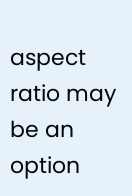aspect ratio may be an option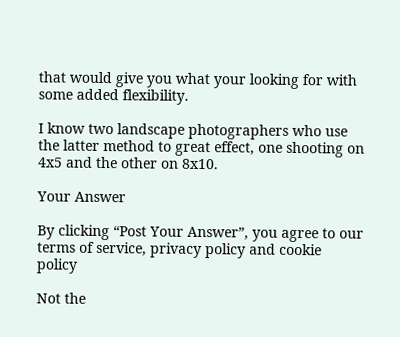that would give you what your looking for with some added flexibility.

I know two landscape photographers who use the latter method to great effect, one shooting on 4x5 and the other on 8x10.

Your Answer

By clicking “Post Your Answer”, you agree to our terms of service, privacy policy and cookie policy

Not the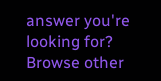answer you're looking for? Browse other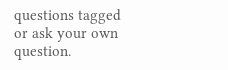questions tagged or ask your own question.